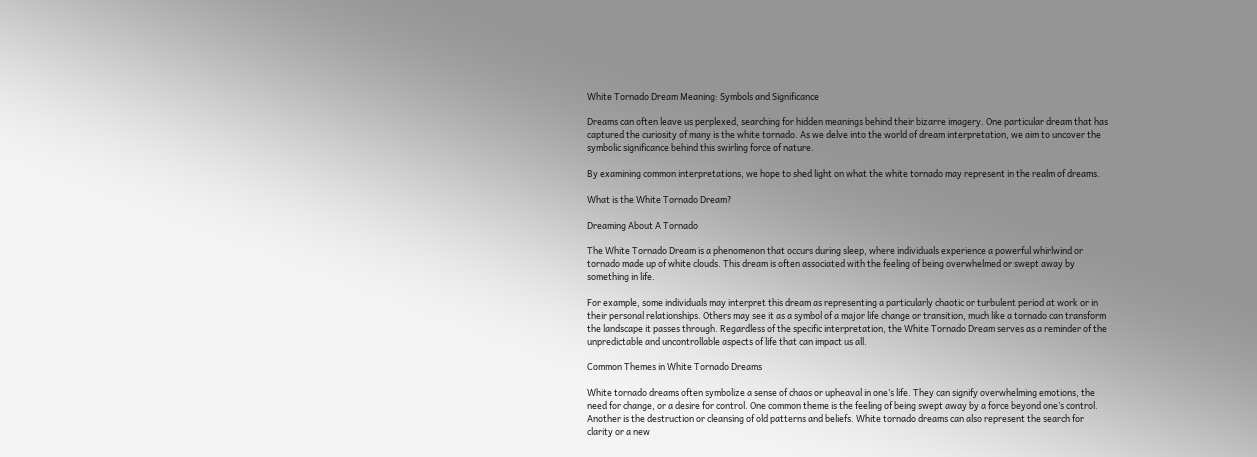White Tornado Dream Meaning: Symbols and Significance

Dreams can often leave us perplexed, searching for hidden meanings behind their bizarre imagery. One particular dream that has captured the curiosity of many is the white tornado. As we delve into the world of dream interpretation, we aim to uncover the symbolic significance behind this swirling force of nature.

By examining common interpretations, we hope to shed light on what the white tornado may represent in the realm of dreams.

What is the White Tornado Dream?

Dreaming About A Tornado

The White Tornado Dream is a phenomenon that occurs during sleep, where individuals experience a powerful whirlwind or tornado made up of white clouds. This dream is often associated with the feeling of being overwhelmed or swept away by something in life.

For example, some individuals may interpret this dream as representing a particularly chaotic or turbulent period at work or in their personal relationships. Others may see it as a symbol of a major life change or transition, much like a tornado can transform the landscape it passes through. Regardless of the specific interpretation, the White Tornado Dream serves as a reminder of the unpredictable and uncontrollable aspects of life that can impact us all.

Common Themes in White Tornado Dreams

White tornado dreams often symbolize a sense of chaos or upheaval in one’s life. They can signify overwhelming emotions, the need for change, or a desire for control. One common theme is the feeling of being swept away by a force beyond one’s control. Another is the destruction or cleansing of old patterns and beliefs. White tornado dreams can also represent the search for clarity or a new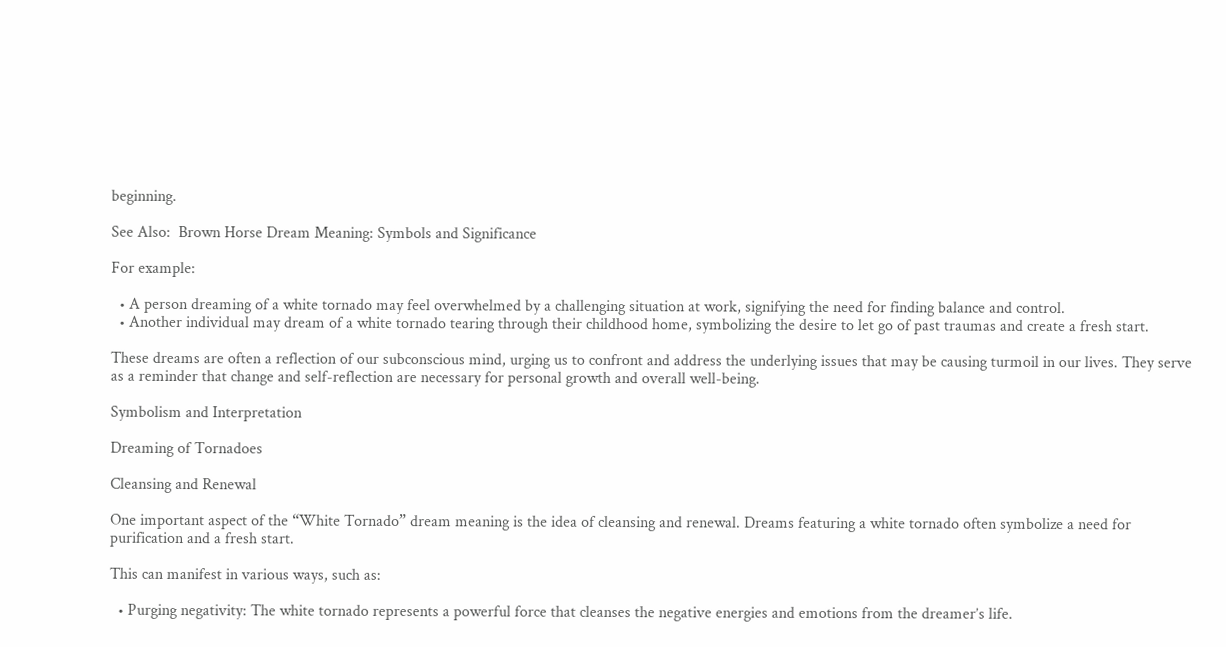beginning.

See Also:  Brown Horse Dream Meaning: Symbols and Significance

For example:

  • A person dreaming of a white tornado may feel overwhelmed by a challenging situation at work, signifying the need for finding balance and control.
  • Another individual may dream of a white tornado tearing through their childhood home, symbolizing the desire to let go of past traumas and create a fresh start.

These dreams are often a reflection of our subconscious mind, urging us to confront and address the underlying issues that may be causing turmoil in our lives. They serve as a reminder that change and self-reflection are necessary for personal growth and overall well-being.

Symbolism and Interpretation

Dreaming of Tornadoes

Cleansing and Renewal

One important aspect of the “White Tornado” dream meaning is the idea of cleansing and renewal. Dreams featuring a white tornado often symbolize a need for purification and a fresh start.

This can manifest in various ways, such as:

  • Purging negativity: The white tornado represents a powerful force that cleanses the negative energies and emotions from the dreamer’s life.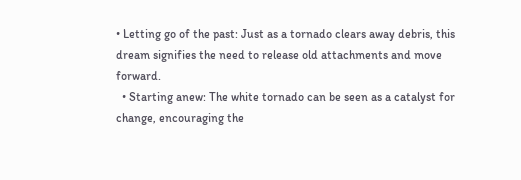• Letting go of the past: Just as a tornado clears away debris, this dream signifies the need to release old attachments and move forward.
  • Starting anew: The white tornado can be seen as a catalyst for change, encouraging the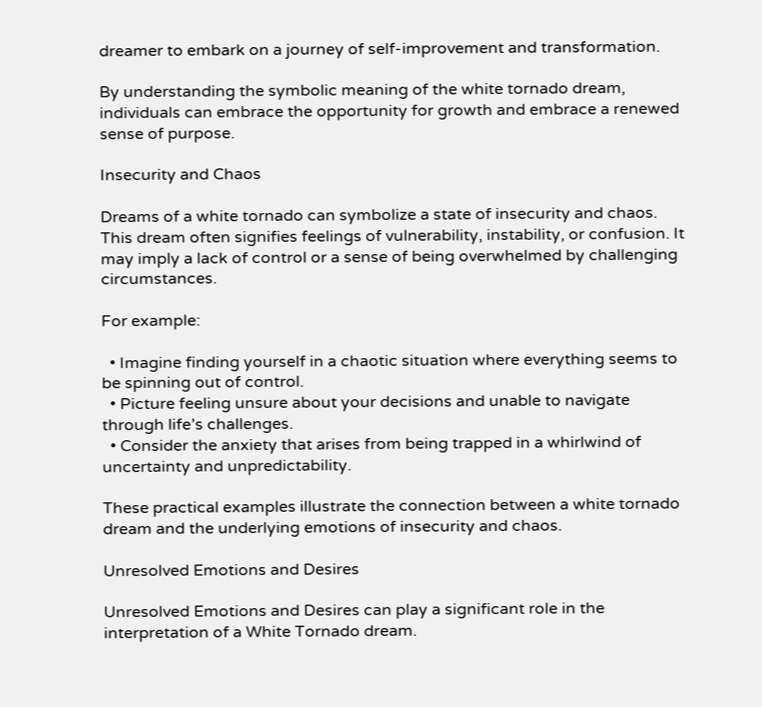dreamer to embark on a journey of self-improvement and transformation.

By understanding the symbolic meaning of the white tornado dream, individuals can embrace the opportunity for growth and embrace a renewed sense of purpose.

Insecurity and Chaos

Dreams of a white tornado can symbolize a state of insecurity and chaos. This dream often signifies feelings of vulnerability, instability, or confusion. It may imply a lack of control or a sense of being overwhelmed by challenging circumstances.

For example:

  • Imagine finding yourself in a chaotic situation where everything seems to be spinning out of control.
  • Picture feeling unsure about your decisions and unable to navigate through life’s challenges.
  • Consider the anxiety that arises from being trapped in a whirlwind of uncertainty and unpredictability.

These practical examples illustrate the connection between a white tornado dream and the underlying emotions of insecurity and chaos.

Unresolved Emotions and Desires

Unresolved Emotions and Desires can play a significant role in the interpretation of a White Tornado dream.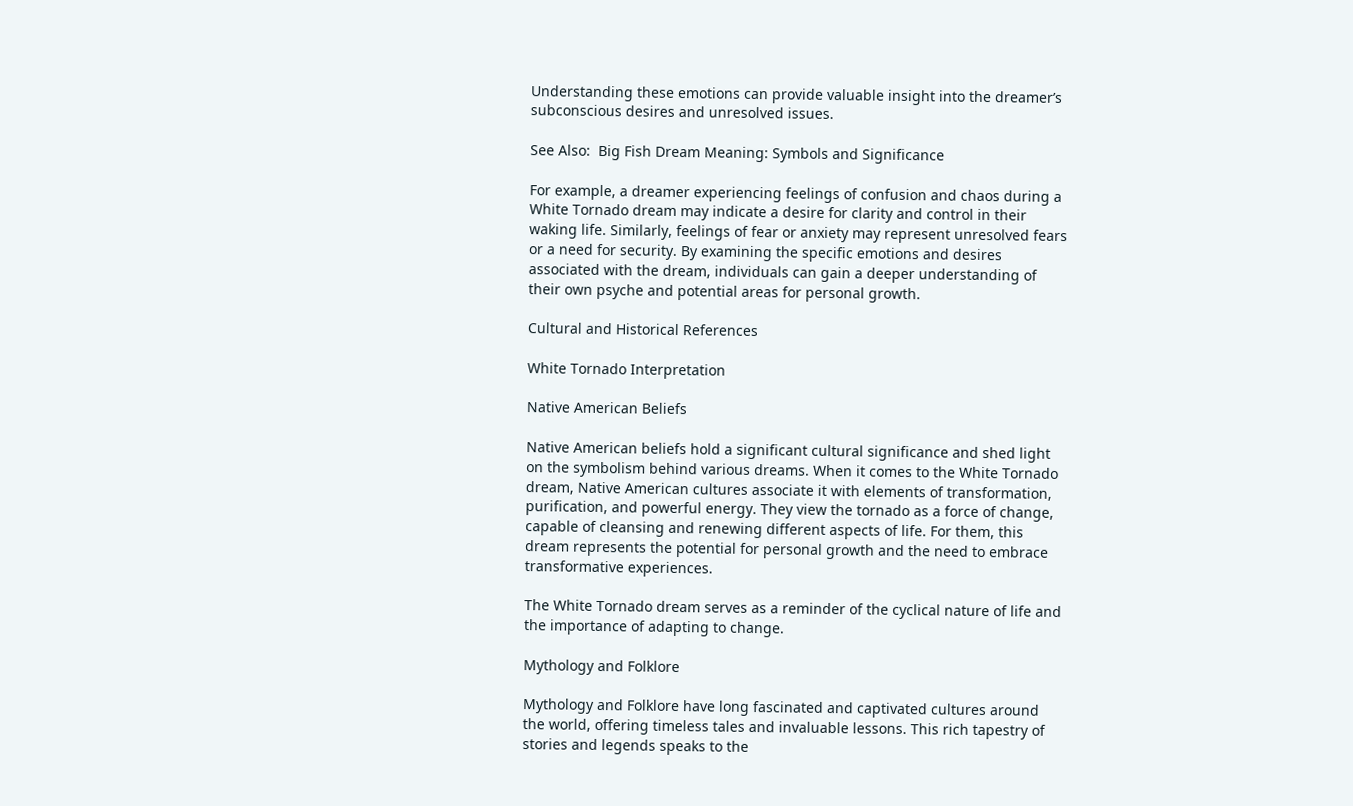Understanding these emotions can provide valuable insight into the dreamer’s subconscious desires and unresolved issues.

See Also:  Big Fish Dream Meaning: Symbols and Significance

For example, a dreamer experiencing feelings of confusion and chaos during a White Tornado dream may indicate a desire for clarity and control in their waking life. Similarly, feelings of fear or anxiety may represent unresolved fears or a need for security. By examining the specific emotions and desires associated with the dream, individuals can gain a deeper understanding of their own psyche and potential areas for personal growth.

Cultural and Historical References

White Tornado Interpretation

Native American Beliefs

Native American beliefs hold a significant cultural significance and shed light on the symbolism behind various dreams. When it comes to the White Tornado dream, Native American cultures associate it with elements of transformation, purification, and powerful energy. They view the tornado as a force of change, capable of cleansing and renewing different aspects of life. For them, this dream represents the potential for personal growth and the need to embrace transformative experiences.

The White Tornado dream serves as a reminder of the cyclical nature of life and the importance of adapting to change.

Mythology and Folklore

Mythology and Folklore have long fascinated and captivated cultures around the world, offering timeless tales and invaluable lessons. This rich tapestry of stories and legends speaks to the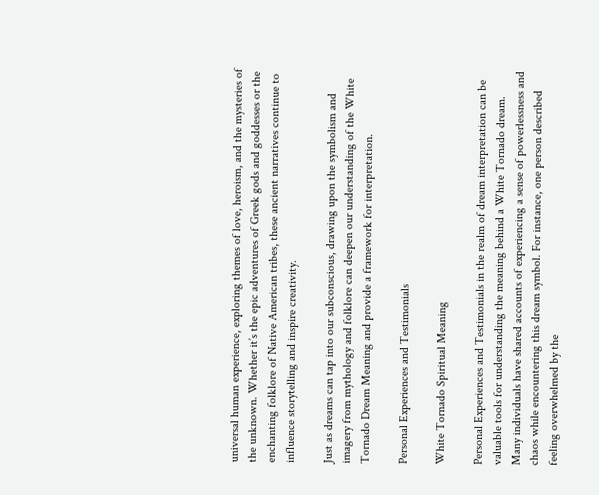universal human experience, exploring themes of love, heroism, and the mysteries of the unknown. Whether it’s the epic adventures of Greek gods and goddesses or the enchanting folklore of Native American tribes, these ancient narratives continue to influence storytelling and inspire creativity.

Just as dreams can tap into our subconscious, drawing upon the symbolism and imagery from mythology and folklore can deepen our understanding of the White Tornado Dream Meaning and provide a framework for interpretation.

Personal Experiences and Testimonials

White Tornado Spiritual Meaning

Personal Experiences and Testimonials in the realm of dream interpretation can be valuable tools for understanding the meaning behind a White Tornado dream. Many individuals have shared accounts of experiencing a sense of powerlessness and chaos while encountering this dream symbol. For instance, one person described feeling overwhelmed by the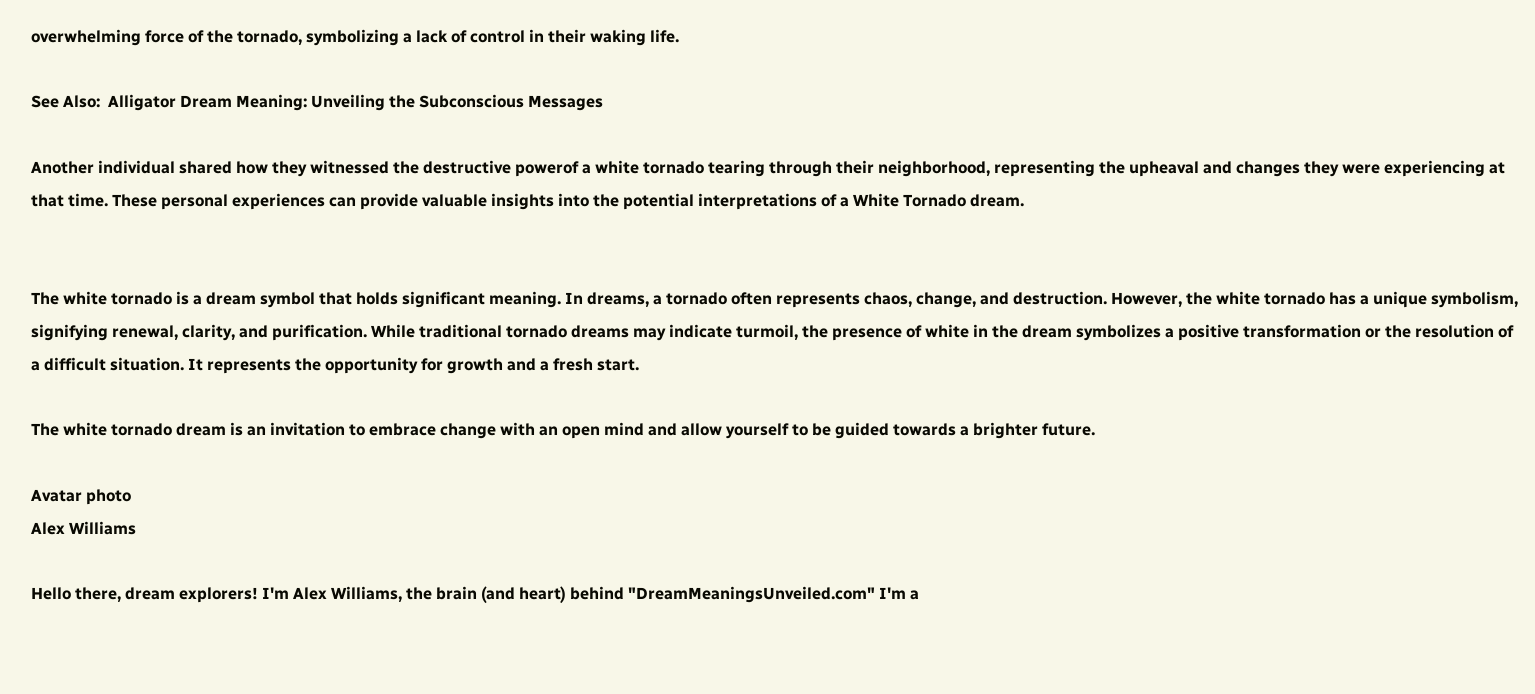overwhelming force of the tornado, symbolizing a lack of control in their waking life.

See Also:  Alligator Dream Meaning: Unveiling the Subconscious Messages

Another individual shared how they witnessed the destructive powerof a white tornado tearing through their neighborhood, representing the upheaval and changes they were experiencing at that time. These personal experiences can provide valuable insights into the potential interpretations of a White Tornado dream.


The white tornado is a dream symbol that holds significant meaning. In dreams, a tornado often represents chaos, change, and destruction. However, the white tornado has a unique symbolism, signifying renewal, clarity, and purification. While traditional tornado dreams may indicate turmoil, the presence of white in the dream symbolizes a positive transformation or the resolution of a difficult situation. It represents the opportunity for growth and a fresh start.

The white tornado dream is an invitation to embrace change with an open mind and allow yourself to be guided towards a brighter future.

Avatar photo
Alex Williams

Hello there, dream explorers! I'm Alex Williams, the brain (and heart) behind "DreamMeaningsUnveiled.com" I'm a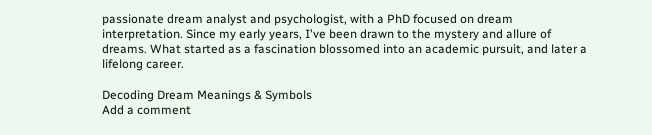passionate dream analyst and psychologist, with a PhD focused on dream interpretation. Since my early years, I've been drawn to the mystery and allure of dreams. What started as a fascination blossomed into an academic pursuit, and later a lifelong career.

Decoding Dream Meanings & Symbols
Add a comment